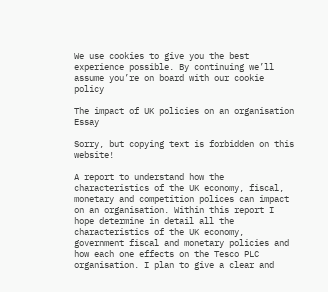We use cookies to give you the best experience possible. By continuing we’ll assume you’re on board with our cookie policy

The impact of UK policies on an organisation Essay

Sorry, but copying text is forbidden on this website!

A report to understand how the characteristics of the UK economy, fiscal, monetary and competition polices can impact on an organisation. Within this report I hope determine in detail all the characteristics of the UK economy, government fiscal and monetary policies and how each one effects on the Tesco PLC organisation. I plan to give a clear and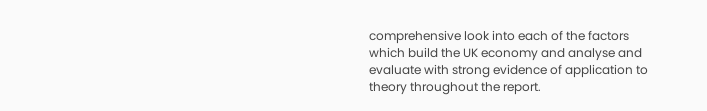comprehensive look into each of the factors which build the UK economy and analyse and evaluate with strong evidence of application to theory throughout the report.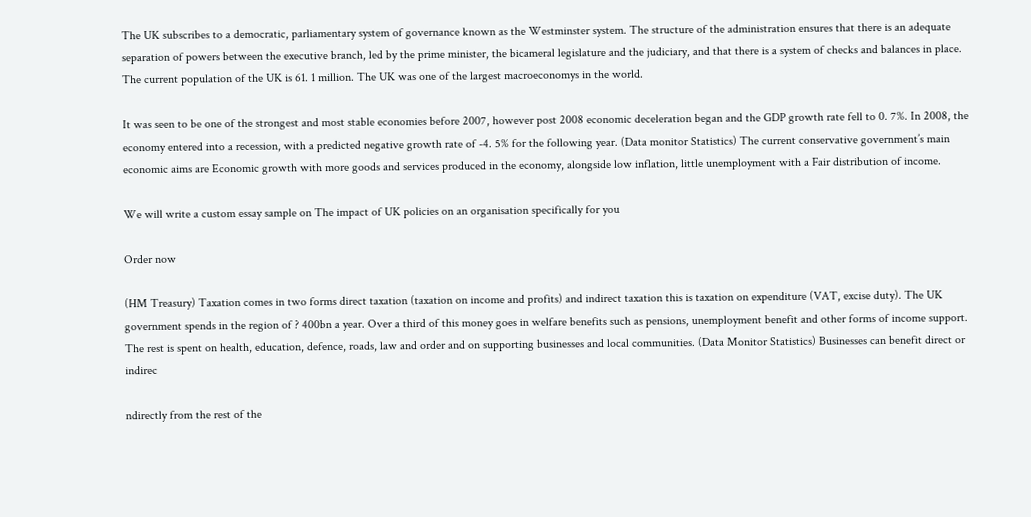The UK subscribes to a democratic, parliamentary system of governance known as the Westminster system. The structure of the administration ensures that there is an adequate separation of powers between the executive branch, led by the prime minister, the bicameral legislature and the judiciary, and that there is a system of checks and balances in place. The current population of the UK is 61. 1 million. The UK was one of the largest macroeconomys in the world.

It was seen to be one of the strongest and most stable economies before 2007, however post 2008 economic deceleration began and the GDP growth rate fell to 0. 7%. In 2008, the economy entered into a recession, with a predicted negative growth rate of -4. 5% for the following year. (Data monitor Statistics) The current conservative government’s main economic aims are Economic growth with more goods and services produced in the economy, alongside low inflation, little unemployment with a Fair distribution of income.

We will write a custom essay sample on The impact of UK policies on an organisation specifically for you

Order now

(HM Treasury) Taxation comes in two forms direct taxation (taxation on income and profits) and indirect taxation this is taxation on expenditure (VAT, excise duty). The UK government spends in the region of ? 400bn a year. Over a third of this money goes in welfare benefits such as pensions, unemployment benefit and other forms of income support. The rest is spent on health, education, defence, roads, law and order and on supporting businesses and local communities. (Data Monitor Statistics) Businesses can benefit direct or indirec

ndirectly from the rest of the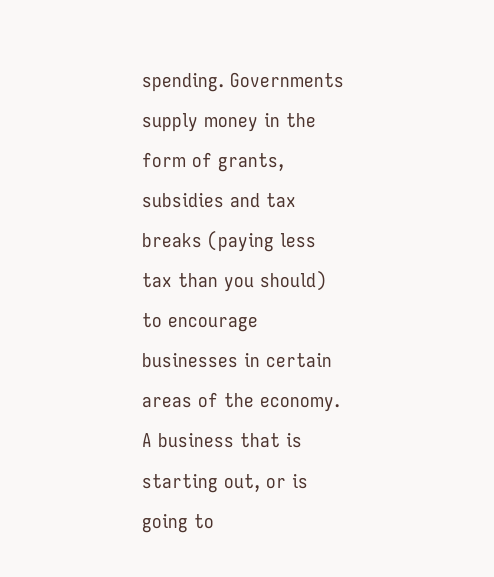spending. Governments supply money in the form of grants, subsidies and tax breaks (paying less tax than you should) to encourage businesses in certain areas of the economy. A business that is starting out, or is going to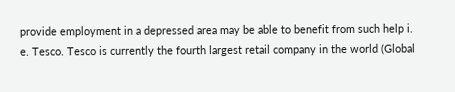provide employment in a depressed area may be able to benefit from such help i. e. Tesco. Tesco is currently the fourth largest retail company in the world (Global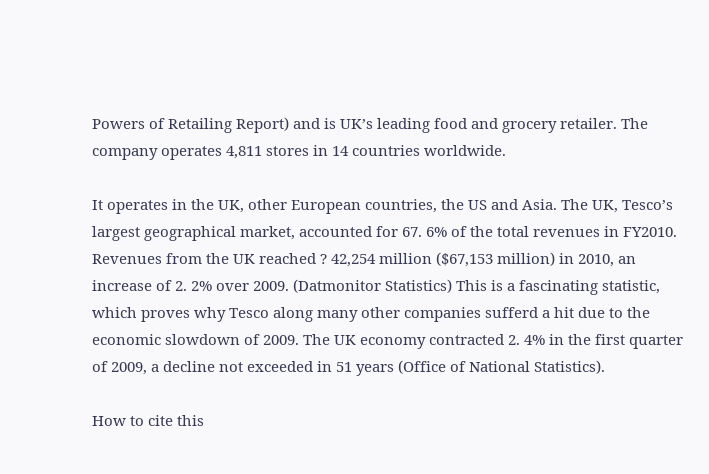Powers of Retailing Report) and is UK’s leading food and grocery retailer. The company operates 4,811 stores in 14 countries worldwide.

It operates in the UK, other European countries, the US and Asia. The UK, Tesco’s largest geographical market, accounted for 67. 6% of the total revenues in FY2010. Revenues from the UK reached ? 42,254 million ($67,153 million) in 2010, an increase of 2. 2% over 2009. (Datmonitor Statistics) This is a fascinating statistic, which proves why Tesco along many other companies sufferd a hit due to the economic slowdown of 2009. The UK economy contracted 2. 4% in the first quarter of 2009, a decline not exceeded in 51 years (Office of National Statistics).

How to cite this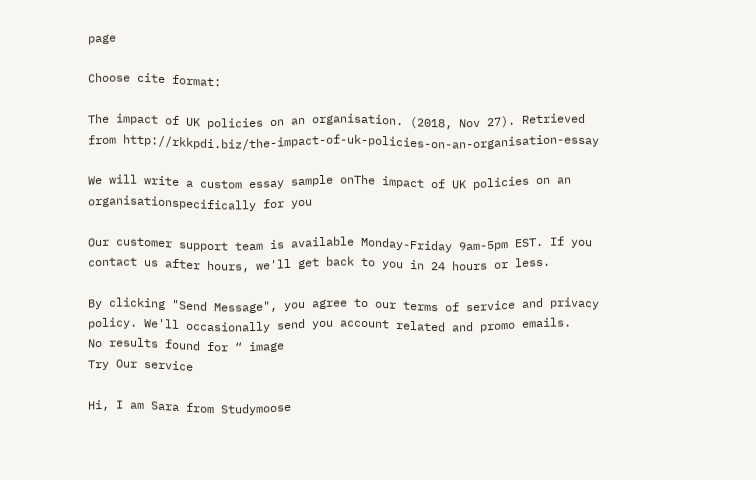page

Choose cite format:

The impact of UK policies on an organisation. (2018, Nov 27). Retrieved from http://rkkpdi.biz/the-impact-of-uk-policies-on-an-organisation-essay

We will write a custom essay sample onThe impact of UK policies on an organisationspecifically for you

Our customer support team is available Monday-Friday 9am-5pm EST. If you contact us after hours, we'll get back to you in 24 hours or less.

By clicking "Send Message", you agree to our terms of service and privacy policy. We'll occasionally send you account related and promo emails.
No results found for “ image
Try Our service

Hi, I am Sara from Studymoose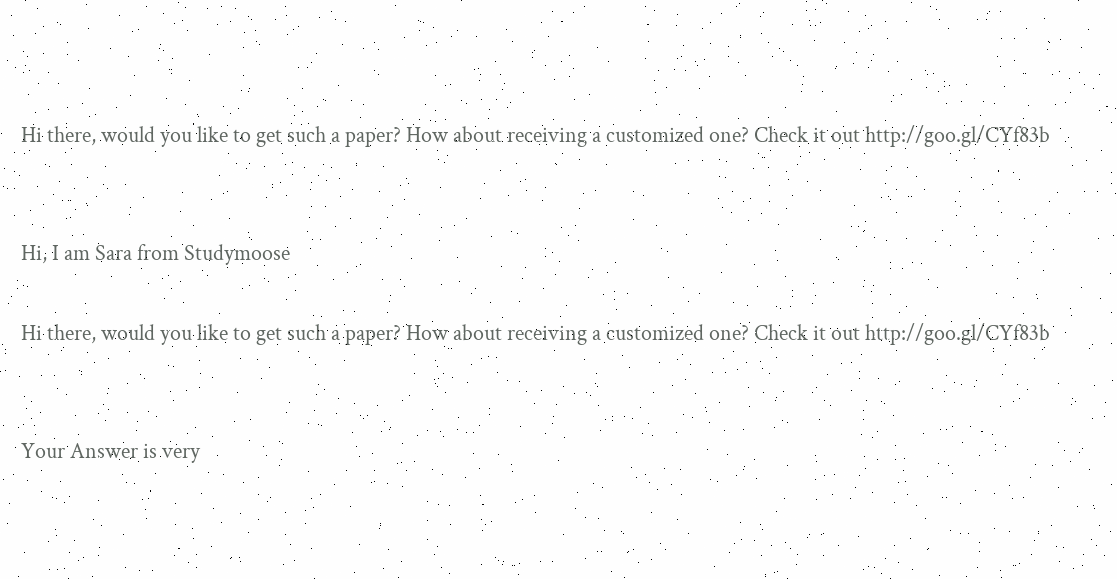Hi there, would you like to get such a paper? How about receiving a customized one? Check it out http://goo.gl/CYf83b


Hi, I am Sara from Studymoose

Hi there, would you like to get such a paper? How about receiving a customized one? Check it out http://goo.gl/CYf83b


Your Answer is very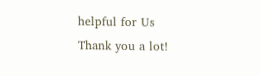helpful for Us
Thank you a lot!